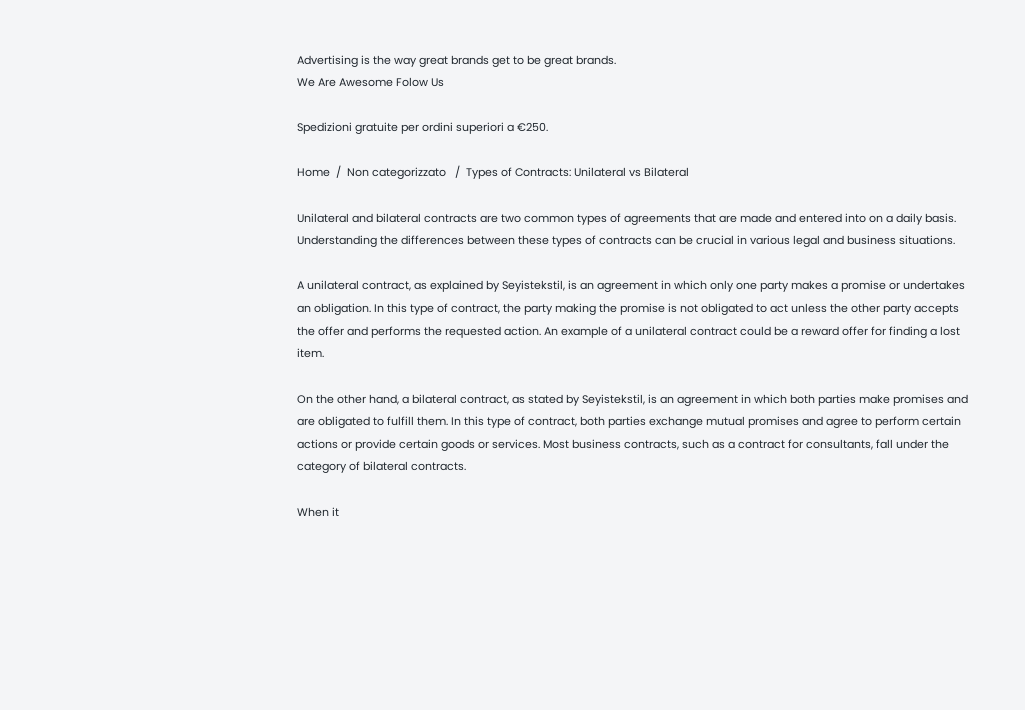Advertising is the way great brands get to be great brands.
We Are Awesome Folow Us

Spedizioni gratuite per ordini superiori a €250.

Home  /  Non categorizzato   /  Types of Contracts: Unilateral vs Bilateral

Unilateral and bilateral contracts are two common types of agreements that are made and entered into on a daily basis. Understanding the differences between these types of contracts can be crucial in various legal and business situations.

A unilateral contract, as explained by Seyistekstil, is an agreement in which only one party makes a promise or undertakes an obligation. In this type of contract, the party making the promise is not obligated to act unless the other party accepts the offer and performs the requested action. An example of a unilateral contract could be a reward offer for finding a lost item.

On the other hand, a bilateral contract, as stated by Seyistekstil, is an agreement in which both parties make promises and are obligated to fulfill them. In this type of contract, both parties exchange mutual promises and agree to perform certain actions or provide certain goods or services. Most business contracts, such as a contract for consultants, fall under the category of bilateral contracts.

When it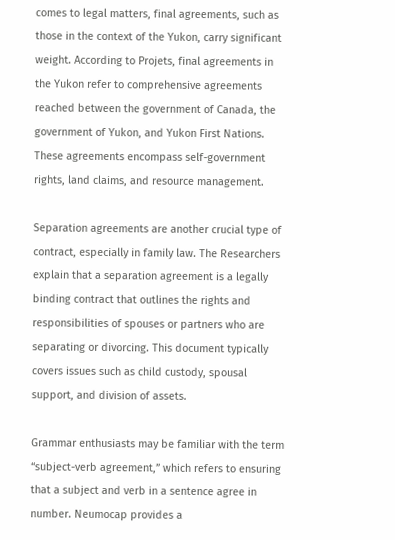comes to legal matters, final agreements, such as those in the context of the Yukon, carry significant weight. According to Projets, final agreements in the Yukon refer to comprehensive agreements reached between the government of Canada, the government of Yukon, and Yukon First Nations. These agreements encompass self-government rights, land claims, and resource management.

Separation agreements are another crucial type of contract, especially in family law. The Researchers explain that a separation agreement is a legally binding contract that outlines the rights and responsibilities of spouses or partners who are separating or divorcing. This document typically covers issues such as child custody, spousal support, and division of assets.

Grammar enthusiasts may be familiar with the term “subject-verb agreement,” which refers to ensuring that a subject and verb in a sentence agree in number. Neumocap provides a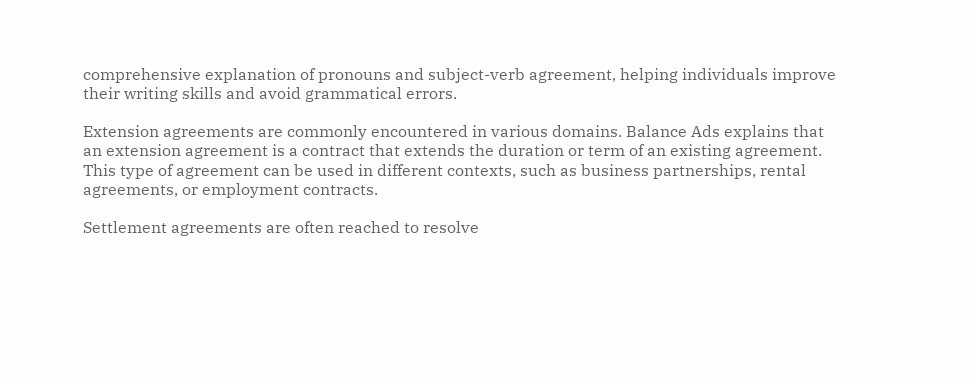comprehensive explanation of pronouns and subject-verb agreement, helping individuals improve their writing skills and avoid grammatical errors.

Extension agreements are commonly encountered in various domains. Balance Ads explains that an extension agreement is a contract that extends the duration or term of an existing agreement. This type of agreement can be used in different contexts, such as business partnerships, rental agreements, or employment contracts.

Settlement agreements are often reached to resolve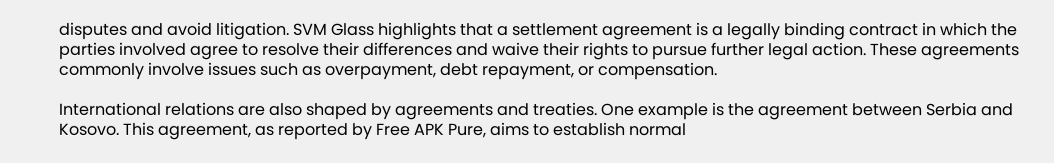disputes and avoid litigation. SVM Glass highlights that a settlement agreement is a legally binding contract in which the parties involved agree to resolve their differences and waive their rights to pursue further legal action. These agreements commonly involve issues such as overpayment, debt repayment, or compensation.

International relations are also shaped by agreements and treaties. One example is the agreement between Serbia and Kosovo. This agreement, as reported by Free APK Pure, aims to establish normal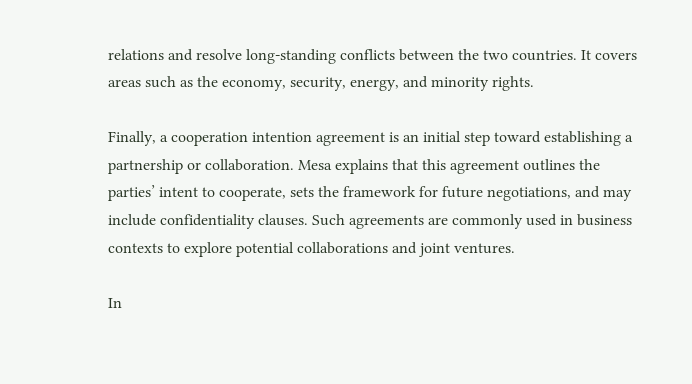relations and resolve long-standing conflicts between the two countries. It covers areas such as the economy, security, energy, and minority rights.

Finally, a cooperation intention agreement is an initial step toward establishing a partnership or collaboration. Mesa explains that this agreement outlines the parties’ intent to cooperate, sets the framework for future negotiations, and may include confidentiality clauses. Such agreements are commonly used in business contexts to explore potential collaborations and joint ventures.

In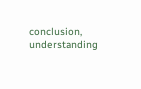conclusion, understanding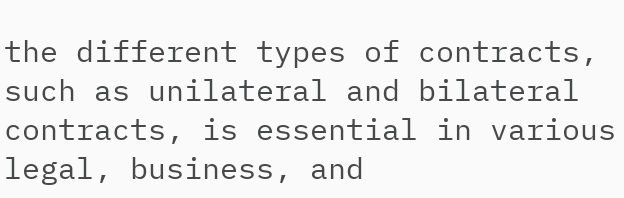the different types of contracts, such as unilateral and bilateral contracts, is essential in various legal, business, and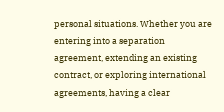personal situations. Whether you are entering into a separation agreement, extending an existing contract, or exploring international agreements, having a clear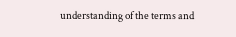understanding of the terms and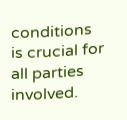conditions is crucial for all parties involved.